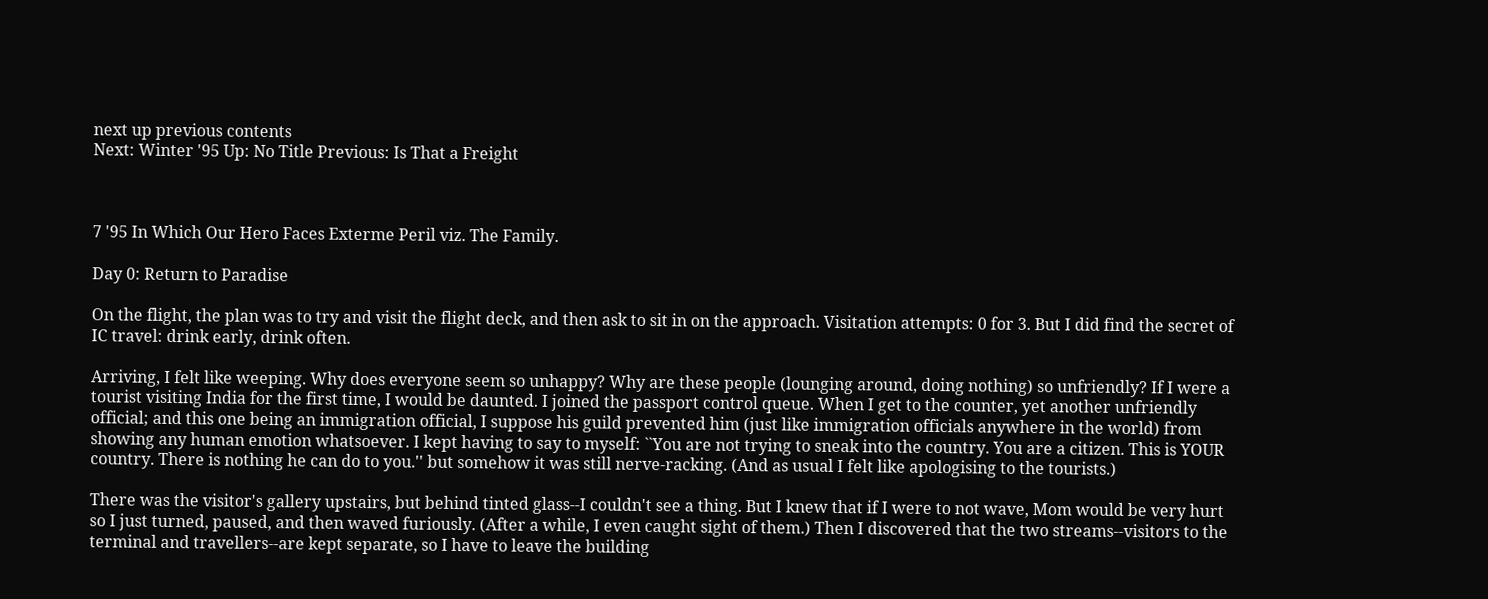next up previous contents
Next: Winter '95 Up: No Title Previous: Is That a Freight



7 '95 In Which Our Hero Faces Exterme Peril viz. The Family.

Day 0: Return to Paradise

On the flight, the plan was to try and visit the flight deck, and then ask to sit in on the approach. Visitation attempts: 0 for 3. But I did find the secret of IC travel: drink early, drink often.

Arriving, I felt like weeping. Why does everyone seem so unhappy? Why are these people (lounging around, doing nothing) so unfriendly? If I were a tourist visiting India for the first time, I would be daunted. I joined the passport control queue. When I get to the counter, yet another unfriendly official; and this one being an immigration official, I suppose his guild prevented him (just like immigration officials anywhere in the world) from showing any human emotion whatsoever. I kept having to say to myself: ``You are not trying to sneak into the country. You are a citizen. This is YOUR country. There is nothing he can do to you.'' but somehow it was still nerve-racking. (And as usual I felt like apologising to the tourists.)

There was the visitor's gallery upstairs, but behind tinted glass--I couldn't see a thing. But I knew that if I were to not wave, Mom would be very hurt so I just turned, paused, and then waved furiously. (After a while, I even caught sight of them.) Then I discovered that the two streams--visitors to the terminal and travellers--are kept separate, so I have to leave the building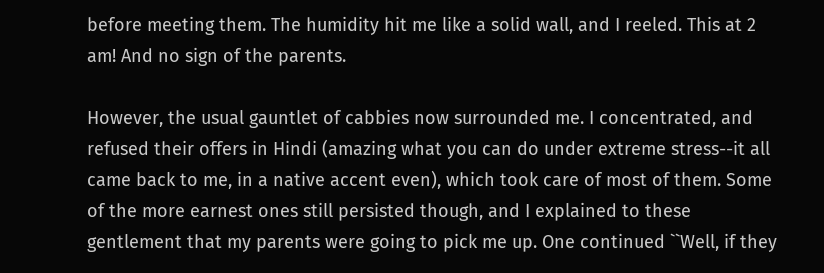before meeting them. The humidity hit me like a solid wall, and I reeled. This at 2 am! And no sign of the parents.

However, the usual gauntlet of cabbies now surrounded me. I concentrated, and refused their offers in Hindi (amazing what you can do under extreme stress--it all came back to me, in a native accent even), which took care of most of them. Some of the more earnest ones still persisted though, and I explained to these gentlement that my parents were going to pick me up. One continued ``Well, if they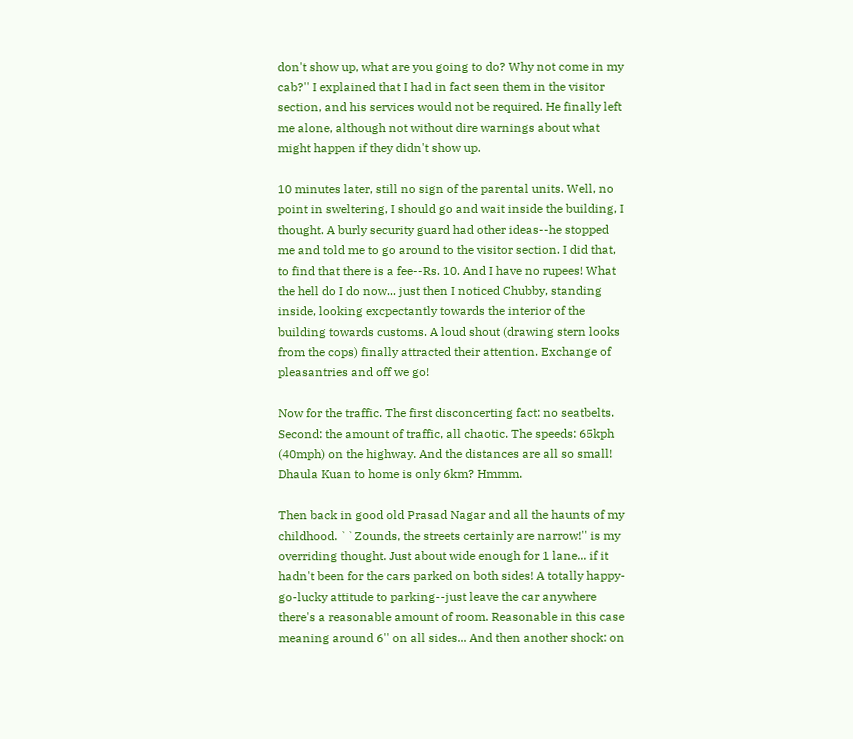don't show up, what are you going to do? Why not come in my cab?'' I explained that I had in fact seen them in the visitor section, and his services would not be required. He finally left me alone, although not without dire warnings about what might happen if they didn't show up.

10 minutes later, still no sign of the parental units. Well, no point in sweltering, I should go and wait inside the building, I thought. A burly security guard had other ideas--he stopped me and told me to go around to the visitor section. I did that, to find that there is a fee--Rs. 10. And I have no rupees! What the hell do I do now... just then I noticed Chubby, standing inside, looking excpectantly towards the interior of the building towards customs. A loud shout (drawing stern looks from the cops) finally attracted their attention. Exchange of pleasantries and off we go!

Now for the traffic. The first disconcerting fact: no seatbelts. Second: the amount of traffic, all chaotic. The speeds: 65kph (40mph) on the highway. And the distances are all so small! Dhaula Kuan to home is only 6km? Hmmm.

Then back in good old Prasad Nagar and all the haunts of my childhood. ``Zounds, the streets certainly are narrow!'' is my overriding thought. Just about wide enough for 1 lane... if it hadn't been for the cars parked on both sides! A totally happy-go-lucky attitude to parking--just leave the car anywhere there's a reasonable amount of room. Reasonable in this case meaning around 6'' on all sides... And then another shock: on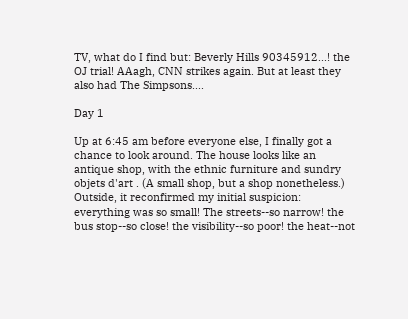TV, what do I find but: Beverly Hills 90345912...! the OJ trial! AAagh, CNN strikes again. But at least they also had The Simpsons....

Day 1

Up at 6:45 am before everyone else, I finally got a chance to look around. The house looks like an antique shop, with the ethnic furniture and sundry objets d'art . (A small shop, but a shop nonetheless.) Outside, it reconfirmed my initial suspicion: everything was so small! The streets--so narrow! the bus stop--so close! the visibility--so poor! the heat--not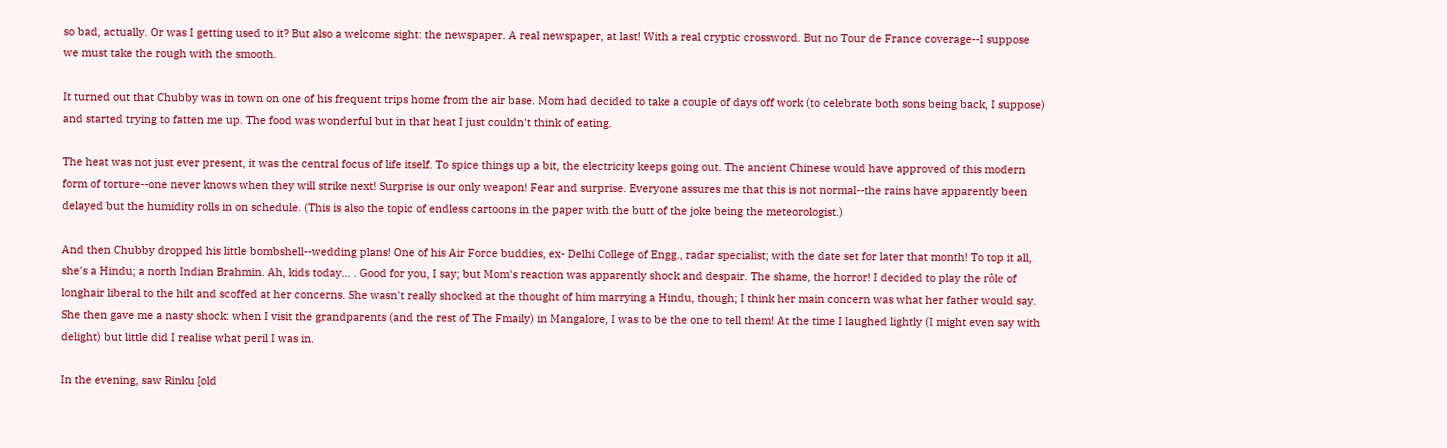so bad, actually. Or was I getting used to it? But also a welcome sight: the newspaper. A real newspaper, at last! With a real cryptic crossword. But no Tour de France coverage--I suppose we must take the rough with the smooth.

It turned out that Chubby was in town on one of his frequent trips home from the air base. Mom had decided to take a couple of days off work (to celebrate both sons being back, I suppose) and started trying to fatten me up. The food was wonderful but in that heat I just couldn't think of eating.

The heat was not just ever present, it was the central focus of life itself. To spice things up a bit, the electricity keeps going out. The ancient Chinese would have approved of this modern form of torture--one never knows when they will strike next! Surprise is our only weapon! Fear and surprise. Everyone assures me that this is not normal--the rains have apparently been delayed but the humidity rolls in on schedule. (This is also the topic of endless cartoons in the paper with the butt of the joke being the meteorologist.)

And then Chubby dropped his little bombshell--wedding plans! One of his Air Force buddies, ex- Delhi College of Engg., radar specialist; with the date set for later that month! To top it all, she's a Hindu; a north Indian Brahmin. Ah, kids today... . Good for you, I say; but Mom's reaction was apparently shock and despair. The shame, the horror! I decided to play the rôle of longhair liberal to the hilt and scoffed at her concerns. She wasn't really shocked at the thought of him marrying a Hindu, though; I think her main concern was what her father would say. She then gave me a nasty shock: when I visit the grandparents (and the rest of The Fmaily) in Mangalore, I was to be the one to tell them! At the time I laughed lightly (I might even say with delight) but little did I realise what peril I was in.

In the evening, saw Rinku [old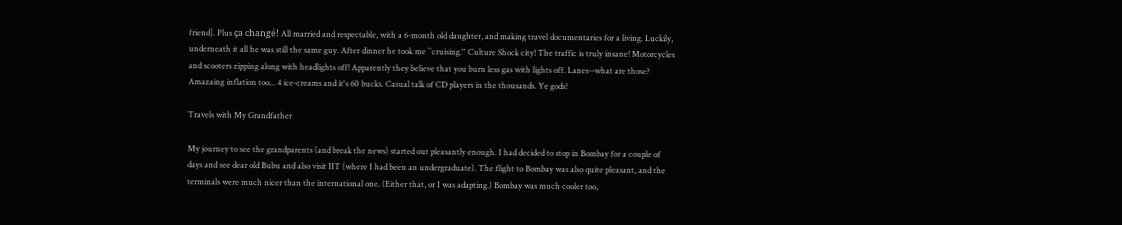friend]. Plus ça changé! All married and respectable, with a 6-month old daughter, and making travel documentaries for a living. Luckily, underneath it all he was still the same guy. After dinner he took me ``cruising.'' Culture Shock city! The traffic is truly insane! Motorcycles and scooters zipping along with headlights off! Apparently they believe that you burn less gas with lights off. Lanes--what are those? Amazaing inflation too... 4 ice-creams and it's 60 bucks. Casual talk of CD players in the thousands. Ye gods!

Travels with My Grandfather

My journey to see the grandparents (and break the news) started out pleasantly enough. I had decided to stop in Bombay for a couple of days and see dear old Bubu and also visit IIT (where I had been an undergraduate). The flight to Bombay was also quite pleasant, and the terminals were much nicer than the international one. (Either that, or I was adapting.) Bombay was much cooler too,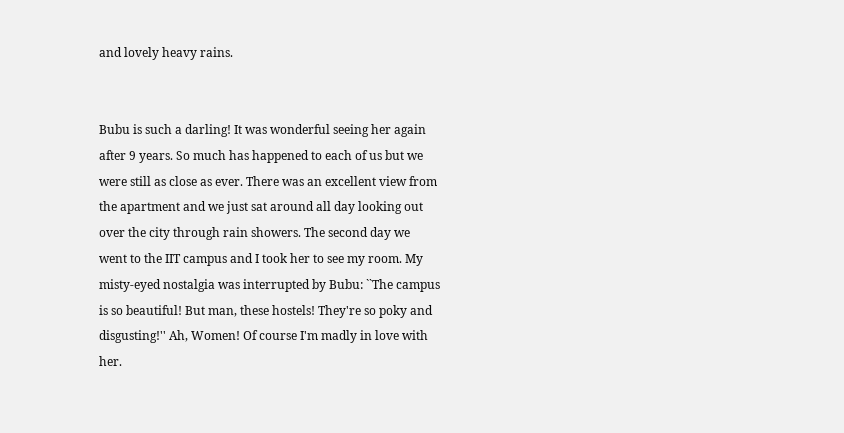and lovely heavy rains.


Bubu is such a darling! It was wonderful seeing her again after 9 years. So much has happened to each of us but we were still as close as ever. There was an excellent view from the apartment and we just sat around all day looking out over the city through rain showers. The second day we went to the IIT campus and I took her to see my room. My misty-eyed nostalgia was interrupted by Bubu: ``The campus is so beautiful! But man, these hostels! They're so poky and disgusting!'' Ah, Women! Of course I'm madly in love with her.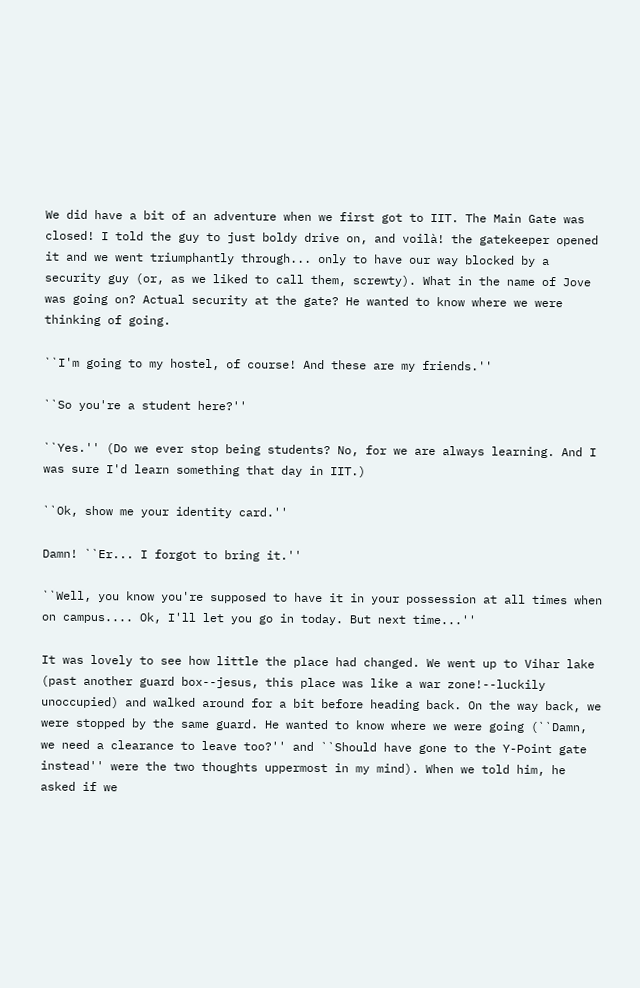We did have a bit of an adventure when we first got to IIT. The Main Gate was closed! I told the guy to just boldy drive on, and voilà! the gatekeeper opened it and we went triumphantly through... only to have our way blocked by a security guy (or, as we liked to call them, screwty). What in the name of Jove was going on? Actual security at the gate? He wanted to know where we were thinking of going.

``I'm going to my hostel, of course! And these are my friends.''

``So you're a student here?''

``Yes.'' (Do we ever stop being students? No, for we are always learning. And I was sure I'd learn something that day in IIT.)

``Ok, show me your identity card.''

Damn! ``Er... I forgot to bring it.''

``Well, you know you're supposed to have it in your possession at all times when on campus.... Ok, I'll let you go in today. But next time...''

It was lovely to see how little the place had changed. We went up to Vihar lake (past another guard box--jesus, this place was like a war zone!--luckily unoccupied) and walked around for a bit before heading back. On the way back, we were stopped by the same guard. He wanted to know where we were going (``Damn, we need a clearance to leave too?'' and ``Should have gone to the Y-Point gate instead'' were the two thoughts uppermost in my mind). When we told him, he asked if we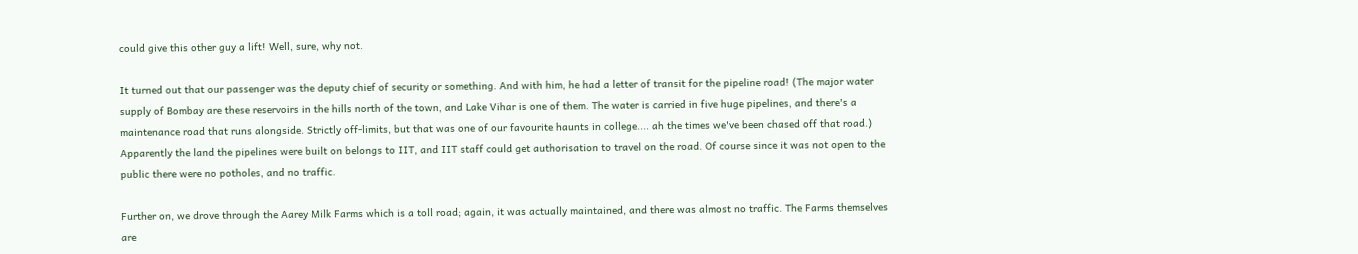could give this other guy a lift! Well, sure, why not.

It turned out that our passenger was the deputy chief of security or something. And with him, he had a letter of transit for the pipeline road! (The major water supply of Bombay are these reservoirs in the hills north of the town, and Lake Vihar is one of them. The water is carried in five huge pipelines, and there's a maintenance road that runs alongside. Strictly off-limits, but that was one of our favourite haunts in college.... ah the times we've been chased off that road.) Apparently the land the pipelines were built on belongs to IIT, and IIT staff could get authorisation to travel on the road. Of course since it was not open to the public there were no potholes, and no traffic.

Further on, we drove through the Aarey Milk Farms which is a toll road; again, it was actually maintained, and there was almost no traffic. The Farms themselves are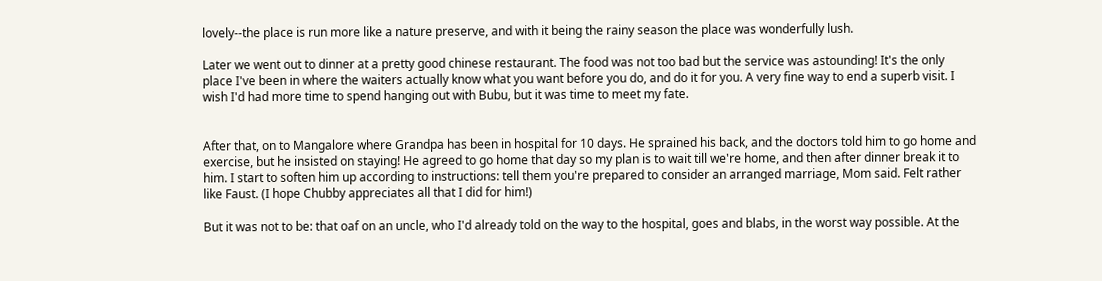lovely--the place is run more like a nature preserve, and with it being the rainy season the place was wonderfully lush.

Later we went out to dinner at a pretty good chinese restaurant. The food was not too bad but the service was astounding! It's the only place I've been in where the waiters actually know what you want before you do, and do it for you. A very fine way to end a superb visit. I wish I'd had more time to spend hanging out with Bubu, but it was time to meet my fate.


After that, on to Mangalore where Grandpa has been in hospital for 10 days. He sprained his back, and the doctors told him to go home and exercise, but he insisted on staying! He agreed to go home that day so my plan is to wait till we're home, and then after dinner break it to him. I start to soften him up according to instructions: tell them you're prepared to consider an arranged marriage, Mom said. Felt rather like Faust. (I hope Chubby appreciates all that I did for him!)

But it was not to be: that oaf on an uncle, who I'd already told on the way to the hospital, goes and blabs, in the worst way possible. At the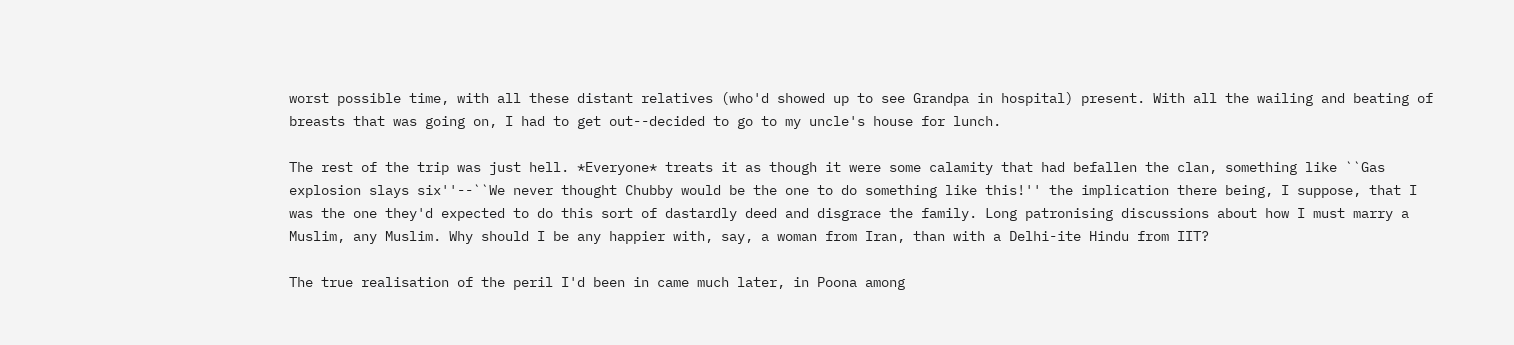worst possible time, with all these distant relatives (who'd showed up to see Grandpa in hospital) present. With all the wailing and beating of breasts that was going on, I had to get out--decided to go to my uncle's house for lunch.

The rest of the trip was just hell. *Everyone* treats it as though it were some calamity that had befallen the clan, something like ``Gas explosion slays six''--``We never thought Chubby would be the one to do something like this!'' the implication there being, I suppose, that I was the one they'd expected to do this sort of dastardly deed and disgrace the family. Long patronising discussions about how I must marry a Muslim, any Muslim. Why should I be any happier with, say, a woman from Iran, than with a Delhi-ite Hindu from IIT?

The true realisation of the peril I'd been in came much later, in Poona among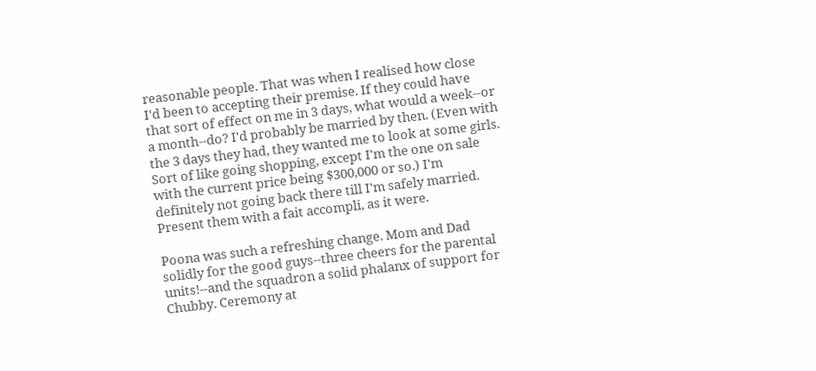reasonable people. That was when I realised how close I'd been to accepting their premise. If they could have that sort of effect on me in 3 days, what would a week--or a month--do? I'd probably be married by then. (Even with the 3 days they had, they wanted me to look at some girls. Sort of like going shopping, except I'm the one on sale with the current price being $300,000 or so.) I'm definitely not going back there till I'm safely married. Present them with a fait accompli, as it were.

Poona was such a refreshing change. Mom and Dad solidly for the good guys--three cheers for the parental units!--and the squadron a solid phalanx of support for Chubby. Ceremony at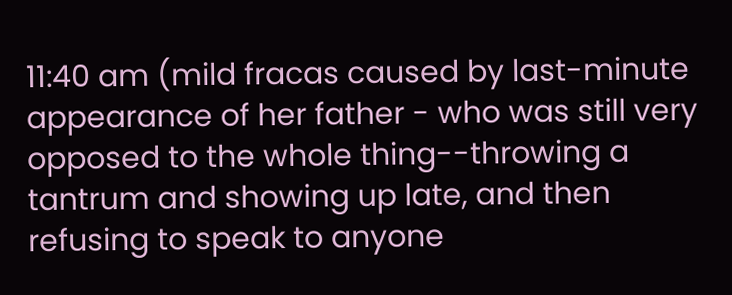11:40 am (mild fracas caused by last-minute appearance of her father - who was still very opposed to the whole thing--throwing a tantrum and showing up late, and then refusing to speak to anyone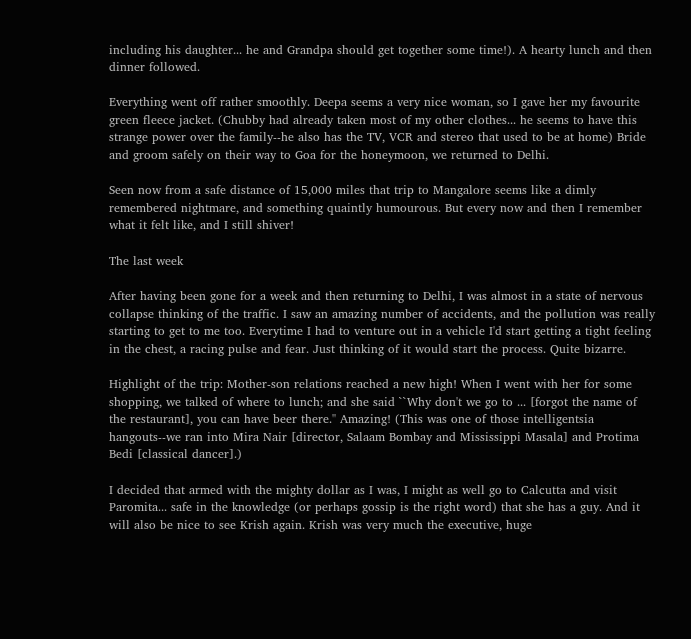including his daughter... he and Grandpa should get together some time!). A hearty lunch and then dinner followed.

Everything went off rather smoothly. Deepa seems a very nice woman, so I gave her my favourite green fleece jacket. (Chubby had already taken most of my other clothes... he seems to have this strange power over the family--he also has the TV, VCR and stereo that used to be at home) Bride and groom safely on their way to Goa for the honeymoon, we returned to Delhi.

Seen now from a safe distance of 15,000 miles that trip to Mangalore seems like a dimly remembered nightmare, and something quaintly humourous. But every now and then I remember what it felt like, and I still shiver!

The last week

After having been gone for a week and then returning to Delhi, I was almost in a state of nervous collapse thinking of the traffic. I saw an amazing number of accidents, and the pollution was really starting to get to me too. Everytime I had to venture out in a vehicle I'd start getting a tight feeling in the chest, a racing pulse and fear. Just thinking of it would start the process. Quite bizarre.

Highlight of the trip: Mother-son relations reached a new high! When I went with her for some shopping, we talked of where to lunch; and she said ``Why don't we go to ... [forgot the name of the restaurant], you can have beer there.'' Amazing! (This was one of those intelligentsia hangouts--we ran into Mira Nair [director, Salaam Bombay and Mississippi Masala] and Protima Bedi [classical dancer].)

I decided that armed with the mighty dollar as I was, I might as well go to Calcutta and visit Paromita... safe in the knowledge (or perhaps gossip is the right word) that she has a guy. And it will also be nice to see Krish again. Krish was very much the executive, huge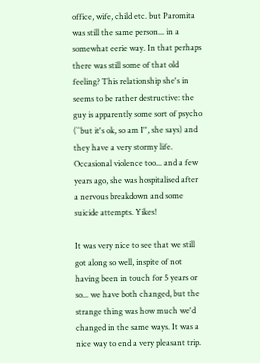office, wife, child etc. but Paromita was still the same person... in a somewhat eerie way. In that perhaps there was still some of that old feeling? This relationship she's in seems to be rather destructive: the guy is apparently some sort of psycho (``but it's ok, so am I'', she says) and they have a very stormy life. Occasional violence too... and a few years ago, she was hospitalised after a nervous breakdown and some suicide attempts. Yikes!

It was very nice to see that we still got along so well, inspite of not having been in touch for 5 years or so... we have both changed, but the strange thing was how much we'd changed in the same ways. It was a nice way to end a very pleasant trip.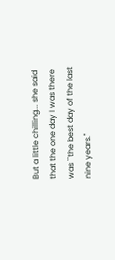But a little chilling... she said that the one day I was there was ``the best day of the last nine years.''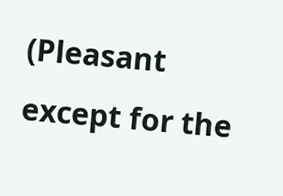(Pleasant except for the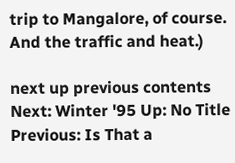trip to Mangalore, of course. And the traffic and heat.)

next up previous contents
Next: Winter '95 Up: No Title Previous: Is That a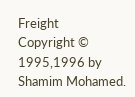Freight
Copyright © 1995,1996 by Shamim Mohamed.